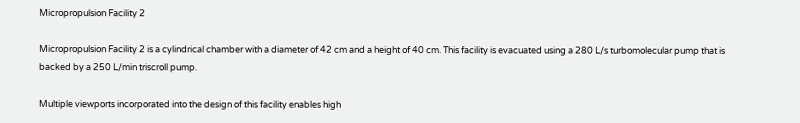Micropropulsion Facility 2

Micropropulsion Facility 2 is a cylindrical chamber with a diameter of 42 cm and a height of 40 cm. This facility is evacuated using a 280 L/s turbomolecular pump that is backed by a 250 L/min triscroll pump.

Multiple viewports incorporated into the design of this facility enables high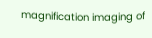magnification imaging of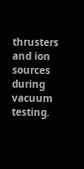thrusters and ion sources during vacuum testing.